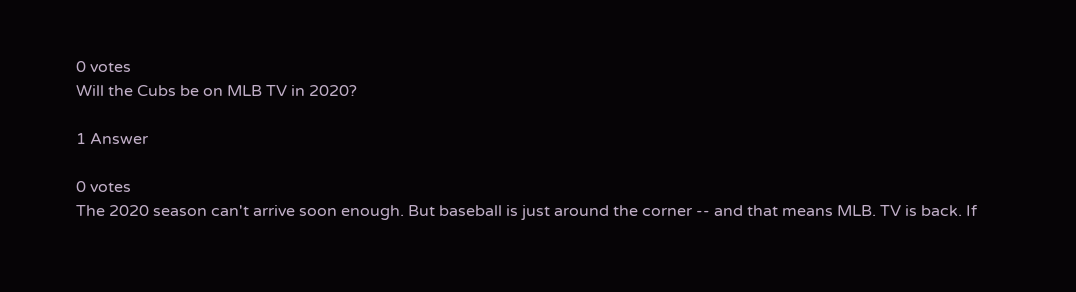0 votes
Will the Cubs be on MLB TV in 2020?

1 Answer

0 votes
The 2020 season can't arrive soon enough. But baseball is just around the corner -- and that means MLB. TV is back. If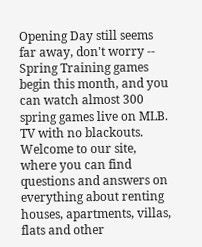Opening Day still seems far away, don't worry -- Spring Training games begin this month, and you can watch almost 300 spring games live on MLB. TV with no blackouts.
Welcome to our site, where you can find questions and answers on everything about renting houses, apartments, villas, flats and other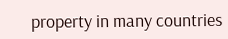property in many countries